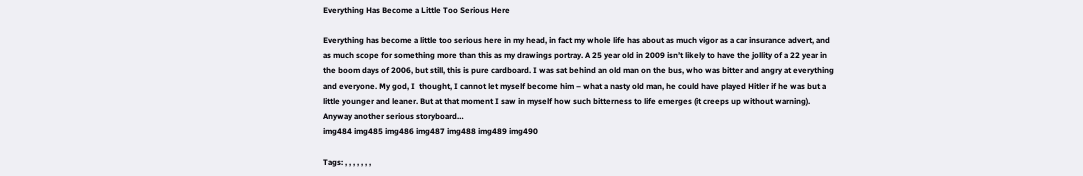Everything Has Become a Little Too Serious Here

Everything has become a little too serious here in my head, in fact my whole life has about as much vigor as a car insurance advert, and as much scope for something more than this as my drawings portray. A 25 year old in 2009 isn’t likely to have the jollity of a 22 year in the boom days of 2006, but still, this is pure cardboard. I was sat behind an old man on the bus, who was bitter and angry at everything and everyone. My god, I  thought, I cannot let myself become him – what a nasty old man, he could have played Hitler if he was but a little younger and leaner. But at that moment I saw in myself how such bitterness to life emerges (it creeps up without warning).
Anyway another serious storyboard…
img484 img485 img486 img487 img488 img489 img490

Tags: , , , , , , ,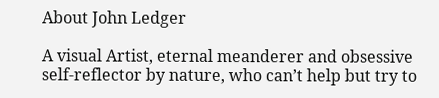About John Ledger

A visual Artist, eternal meanderer and obsessive self-reflector by nature, who can’t help but try to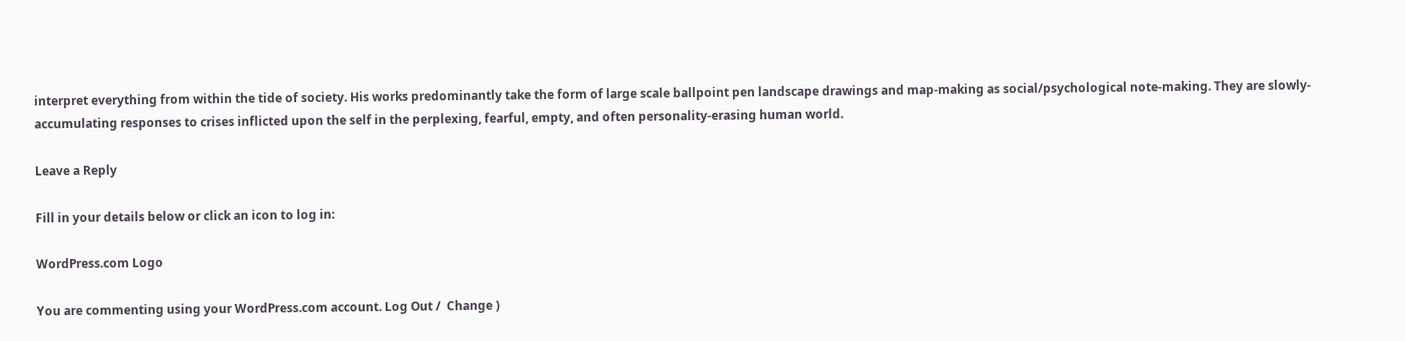interpret everything from within the tide of society. His works predominantly take the form of large scale ballpoint pen landscape drawings and map-making as social/psychological note-making. They are slowly-accumulating responses to crises inflicted upon the self in the perplexing, fearful, empty, and often personality-erasing human world.

Leave a Reply

Fill in your details below or click an icon to log in:

WordPress.com Logo

You are commenting using your WordPress.com account. Log Out /  Change )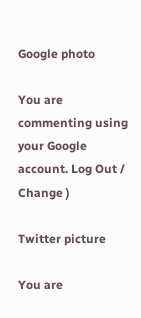Google photo

You are commenting using your Google account. Log Out /  Change )

Twitter picture

You are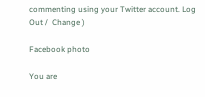commenting using your Twitter account. Log Out /  Change )

Facebook photo

You are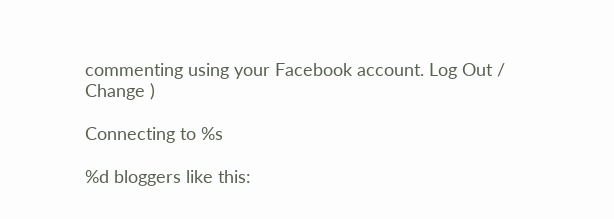commenting using your Facebook account. Log Out /  Change )

Connecting to %s

%d bloggers like this: